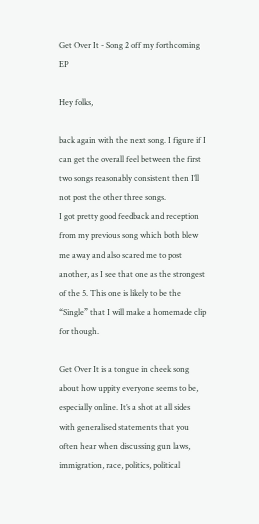Get Over It - Song 2 off my forthcoming EP

Hey folks,

back again with the next song. I figure if I can get the overall feel between the first two songs reasonably consistent then I’ll not post the other three songs.
I got pretty good feedback and reception from my previous song which both blew me away and also scared me to post another, as I see that one as the strongest of the 5. This one is likely to be the “Single” that I will make a homemade clip for though.

Get Over It is a tongue in cheek song about how uppity everyone seems to be, especially online. It’s a shot at all sides with generalised statements that you often hear when discussing gun laws, immigration, race, politics, political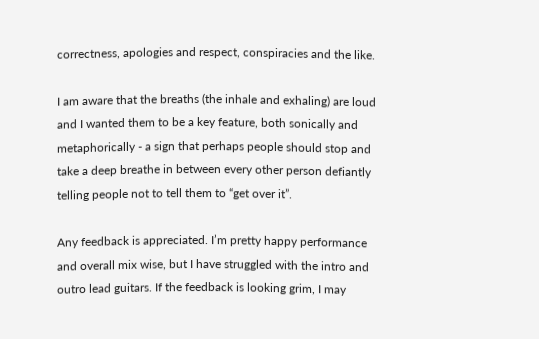correctness, apologies and respect, conspiracies and the like.

I am aware that the breaths (the inhale and exhaling) are loud and I wanted them to be a key feature, both sonically and metaphorically - a sign that perhaps people should stop and take a deep breathe in between every other person defiantly telling people not to tell them to “get over it”.

Any feedback is appreciated. I’m pretty happy performance and overall mix wise, but I have struggled with the intro and outro lead guitars. If the feedback is looking grim, I may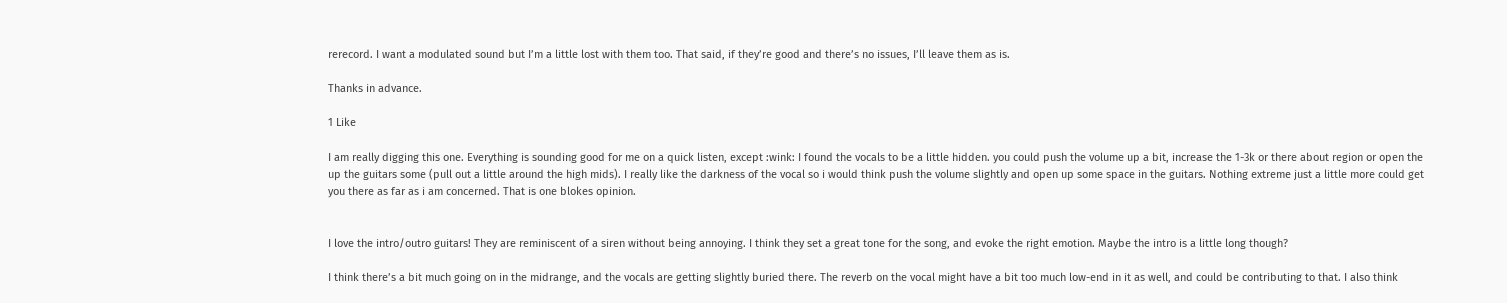rerecord. I want a modulated sound but I’m a little lost with them too. That said, if they’re good and there’s no issues, I’ll leave them as is.

Thanks in advance.

1 Like

I am really digging this one. Everything is sounding good for me on a quick listen, except :wink: I found the vocals to be a little hidden. you could push the volume up a bit, increase the 1-3k or there about region or open the up the guitars some (pull out a little around the high mids). I really like the darkness of the vocal so i would think push the volume slightly and open up some space in the guitars. Nothing extreme just a little more could get you there as far as i am concerned. That is one blokes opinion.


I love the intro/outro guitars! They are reminiscent of a siren without being annoying. I think they set a great tone for the song, and evoke the right emotion. Maybe the intro is a little long though?

I think there’s a bit much going on in the midrange, and the vocals are getting slightly buried there. The reverb on the vocal might have a bit too much low-end in it as well, and could be contributing to that. I also think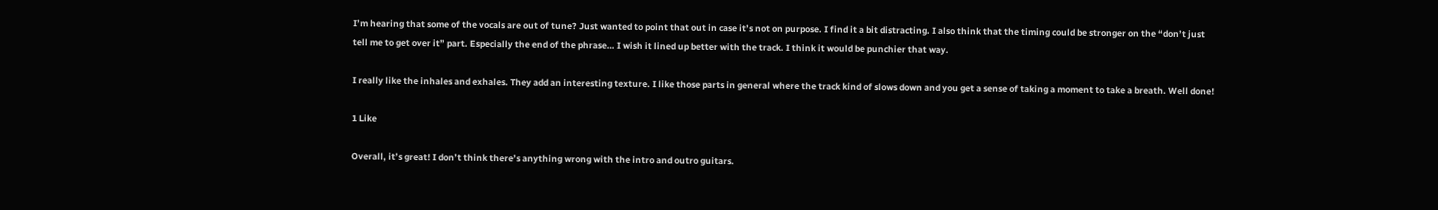I’m hearing that some of the vocals are out of tune? Just wanted to point that out in case it’s not on purpose. I find it a bit distracting. I also think that the timing could be stronger on the “don’t just tell me to get over it” part. Especially the end of the phrase… I wish it lined up better with the track. I think it would be punchier that way.

I really like the inhales and exhales. They add an interesting texture. I like those parts in general where the track kind of slows down and you get a sense of taking a moment to take a breath. Well done!

1 Like

Overall, it’s great! I don’t think there’s anything wrong with the intro and outro guitars.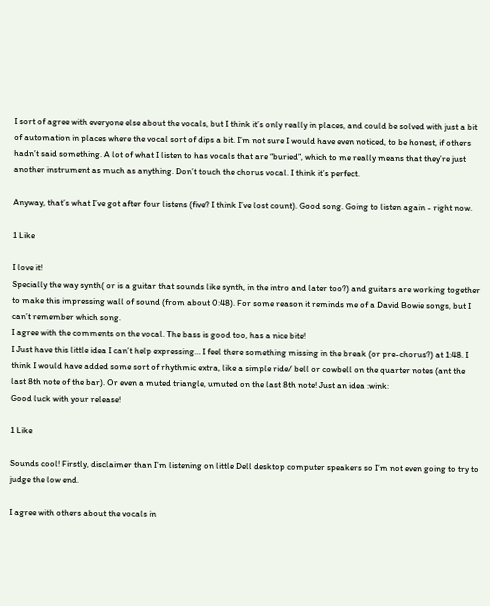I sort of agree with everyone else about the vocals, but I think it’s only really in places, and could be solved with just a bit of automation in places where the vocal sort of dips a bit. I’m not sure I would have even noticed, to be honest, if others hadn’t said something. A lot of what I listen to has vocals that are “buried”, which to me really means that they’re just another instrument as much as anything. Don’t touch the chorus vocal. I think it’s perfect.

Anyway, that’s what I’ve got after four listens (five? I think I’ve lost count). Good song. Going to listen again - right now.

1 Like

I love it!
Specially the way synth( or is a guitar that sounds like synth, in the intro and later too?) and guitars are working together to make this impressing wall of sound (from about 0:48). For some reason it reminds me of a David Bowie songs, but I can’t remember which song.
I agree with the comments on the vocal. The bass is good too, has a nice bite!
I Just have this little idea I can’t help expressing… I feel there something missing in the break (or pre-chorus?) at 1:48. I think I would have added some sort of rhythmic extra, like a simple ride/ bell or cowbell on the quarter notes (ant the last 8th note of the bar). Or even a muted triangle, umuted on the last 8th note! Just an idea :wink:
Good luck with your release!

1 Like

Sounds cool! Firstly, disclaimer than I’m listening on little Dell desktop computer speakers so I’m not even going to try to judge the low end.

I agree with others about the vocals in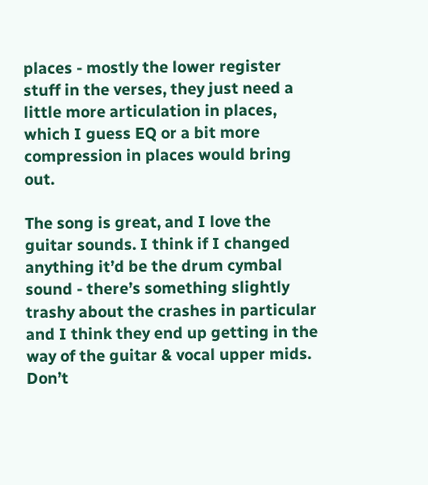places - mostly the lower register stuff in the verses, they just need a little more articulation in places, which I guess EQ or a bit more compression in places would bring out.

The song is great, and I love the guitar sounds. I think if I changed anything it’d be the drum cymbal sound - there’s something slightly trashy about the crashes in particular and I think they end up getting in the way of the guitar & vocal upper mids. Don’t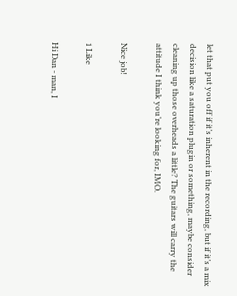let that put you off if it’s inherent in the recording, but if it’s a mix decision like a saturation plugin or something, maybe consider cleaning up those overheads a little? The guitars will carry the attitude I think you’re looking for, IMO.

Nice job!

1 Like

Hi Dan - man, I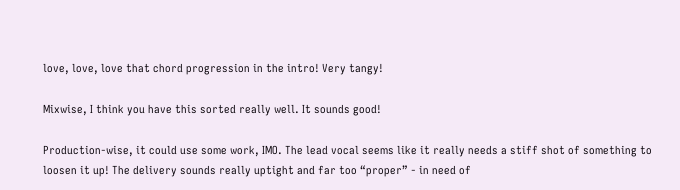love, love, love that chord progression in the intro! Very tangy!

Mixwise, I think you have this sorted really well. It sounds good!

Production-wise, it could use some work, IMO. The lead vocal seems like it really needs a stiff shot of something to loosen it up! The delivery sounds really uptight and far too “proper” - in need of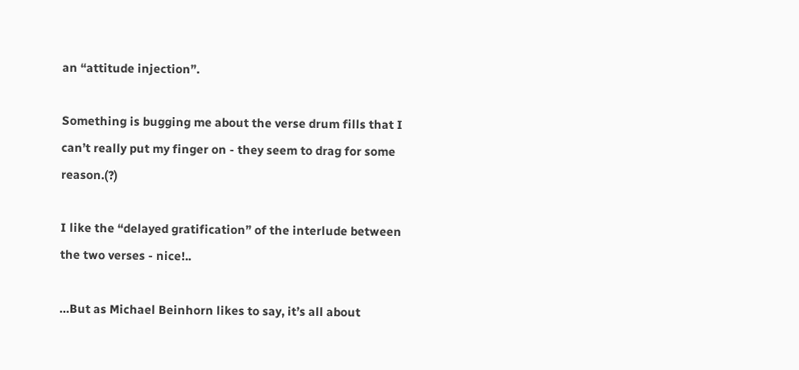an “attitude injection”.

Something is bugging me about the verse drum fills that I can’t really put my finger on - they seem to drag for some reason.(?)

I like the “delayed gratification” of the interlude between the two verses - nice!..

…But as Michael Beinhorn likes to say, it’s all about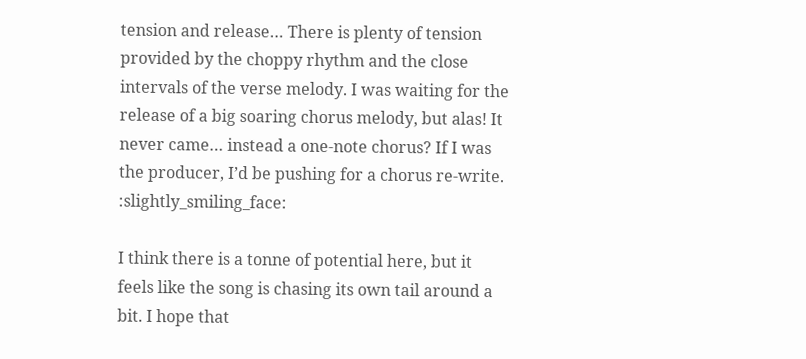tension and release… There is plenty of tension provided by the choppy rhythm and the close intervals of the verse melody. I was waiting for the release of a big soaring chorus melody, but alas! It never came… instead a one-note chorus? If I was the producer, I’d be pushing for a chorus re-write. :slightly_smiling_face:

I think there is a tonne of potential here, but it feels like the song is chasing its own tail around a bit. I hope that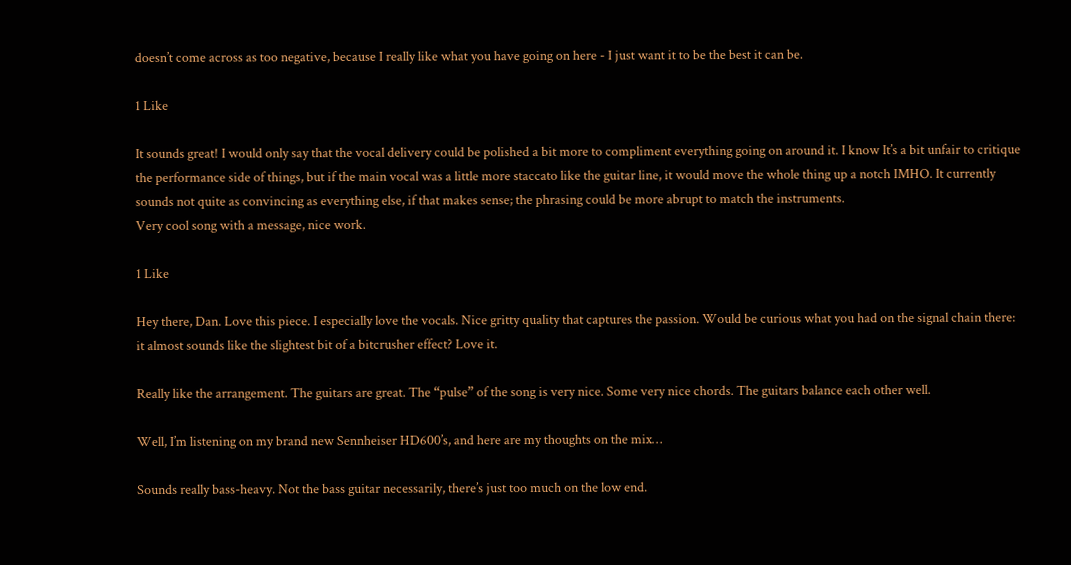doesn’t come across as too negative, because I really like what you have going on here - I just want it to be the best it can be.

1 Like

It sounds great! I would only say that the vocal delivery could be polished a bit more to compliment everything going on around it. I know It’s a bit unfair to critique the performance side of things, but if the main vocal was a little more staccato like the guitar line, it would move the whole thing up a notch IMHO. It currently sounds not quite as convincing as everything else, if that makes sense; the phrasing could be more abrupt to match the instruments.
Very cool song with a message, nice work.

1 Like

Hey there, Dan. Love this piece. I especially love the vocals. Nice gritty quality that captures the passion. Would be curious what you had on the signal chain there: it almost sounds like the slightest bit of a bitcrusher effect? Love it.

Really like the arrangement. The guitars are great. The “pulse” of the song is very nice. Some very nice chords. The guitars balance each other well.

Well, I’m listening on my brand new Sennheiser HD600’s, and here are my thoughts on the mix…

Sounds really bass-heavy. Not the bass guitar necessarily, there’s just too much on the low end.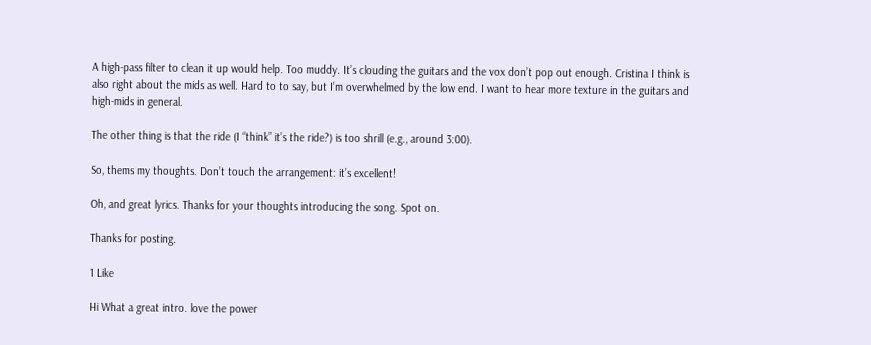A high-pass filter to clean it up would help. Too muddy. It’s clouding the guitars and the vox don’t pop out enough. Cristina I think is also right about the mids as well. Hard to to say, but I’m overwhelmed by the low end. I want to hear more texture in the guitars and high-mids in general.

The other thing is that the ride (I “think” it’s the ride?) is too shrill (e.g., around 3:00).

So, thems my thoughts. Don’t touch the arrangement: it’s excellent!

Oh, and great lyrics. Thanks for your thoughts introducing the song. Spot on.

Thanks for posting.

1 Like

Hi What a great intro. love the power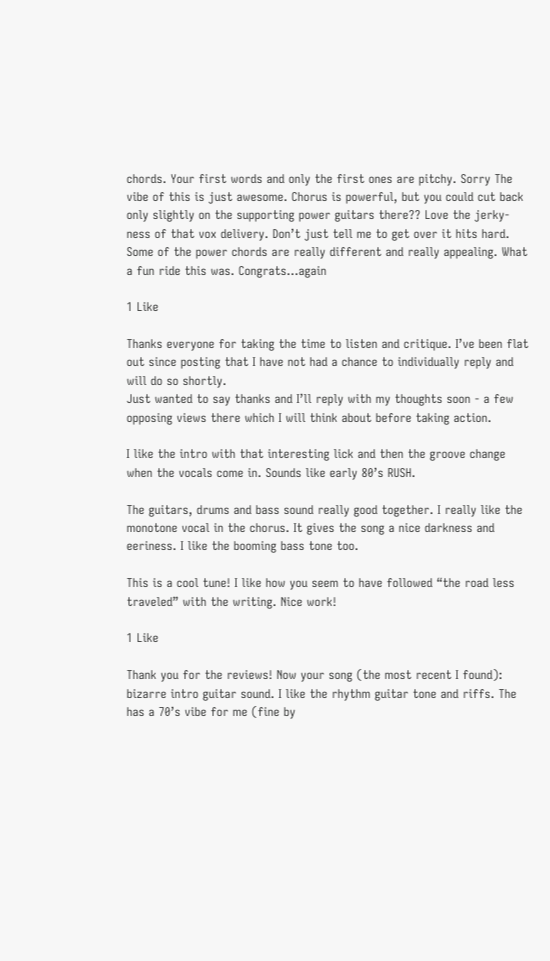chords. Your first words and only the first ones are pitchy. Sorry The vibe of this is just awesome. Chorus is powerful, but you could cut back only slightly on the supporting power guitars there?? Love the jerky-ness of that vox delivery. Don’t just tell me to get over it hits hard. Some of the power chords are really different and really appealing. What a fun ride this was. Congrats…again

1 Like

Thanks everyone for taking the time to listen and critique. I’ve been flat out since posting that I have not had a chance to individually reply and will do so shortly.
Just wanted to say thanks and I’ll reply with my thoughts soon - a few opposing views there which I will think about before taking action.

I like the intro with that interesting lick and then the groove change when the vocals come in. Sounds like early 80’s RUSH.

The guitars, drums and bass sound really good together. I really like the monotone vocal in the chorus. It gives the song a nice darkness and eeriness. I like the booming bass tone too.

This is a cool tune! I like how you seem to have followed “the road less traveled” with the writing. Nice work!

1 Like

Thank you for the reviews! Now your song (the most recent I found): bizarre intro guitar sound. I like the rhythm guitar tone and riffs. The has a 70’s vibe for me (fine by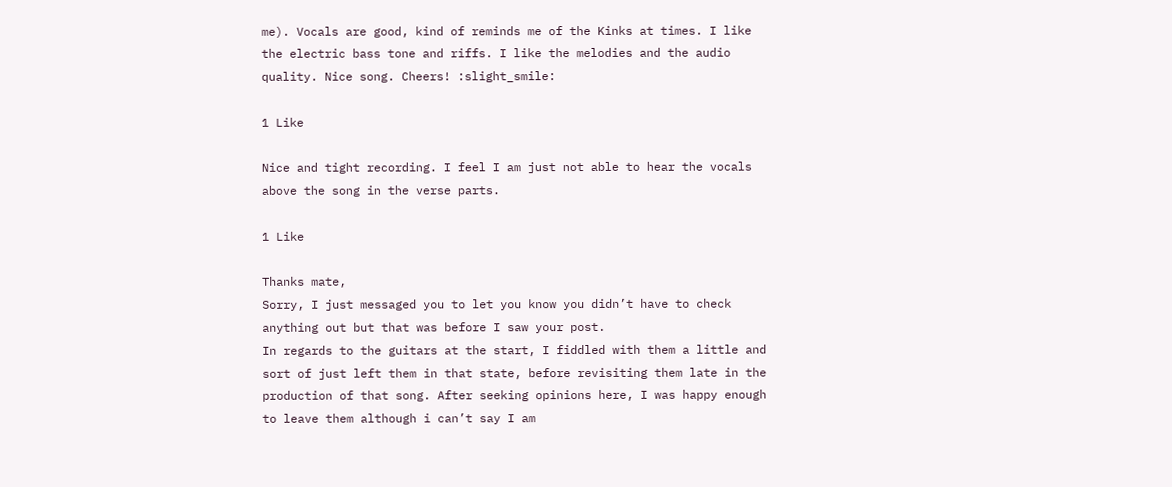me). Vocals are good, kind of reminds me of the Kinks at times. I like the electric bass tone and riffs. I like the melodies and the audio quality. Nice song. Cheers! :slight_smile:

1 Like

Nice and tight recording. I feel I am just not able to hear the vocals above the song in the verse parts.

1 Like

Thanks mate,
Sorry, I just messaged you to let you know you didn’t have to check anything out but that was before I saw your post.
In regards to the guitars at the start, I fiddled with them a little and sort of just left them in that state, before revisiting them late in the production of that song. After seeking opinions here, I was happy enough to leave them although i can’t say I am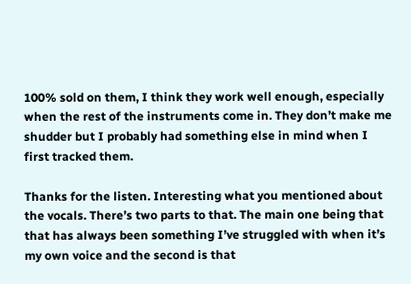100% sold on them, I think they work well enough, especially when the rest of the instruments come in. They don’t make me shudder but I probably had something else in mind when I first tracked them.

Thanks for the listen. Interesting what you mentioned about the vocals. There’s two parts to that. The main one being that that has always been something I’ve struggled with when it’s my own voice and the second is that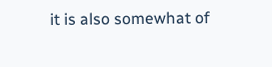it is also somewhat of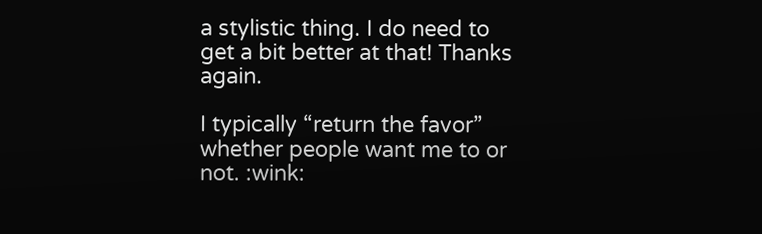a stylistic thing. I do need to get a bit better at that! Thanks again.

I typically “return the favor” whether people want me to or not. :wink: